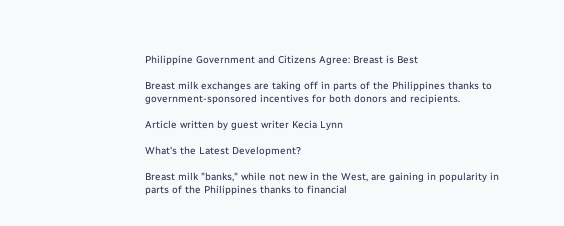Philippine Government and Citizens Agree: Breast is Best

Breast milk exchanges are taking off in parts of the Philippines thanks to government-sponsored incentives for both donors and recipients.

Article written by guest writer Kecia Lynn

What's the Latest Development?

Breast milk "banks," while not new in the West, are gaining in popularity in parts of the Philippines thanks to financial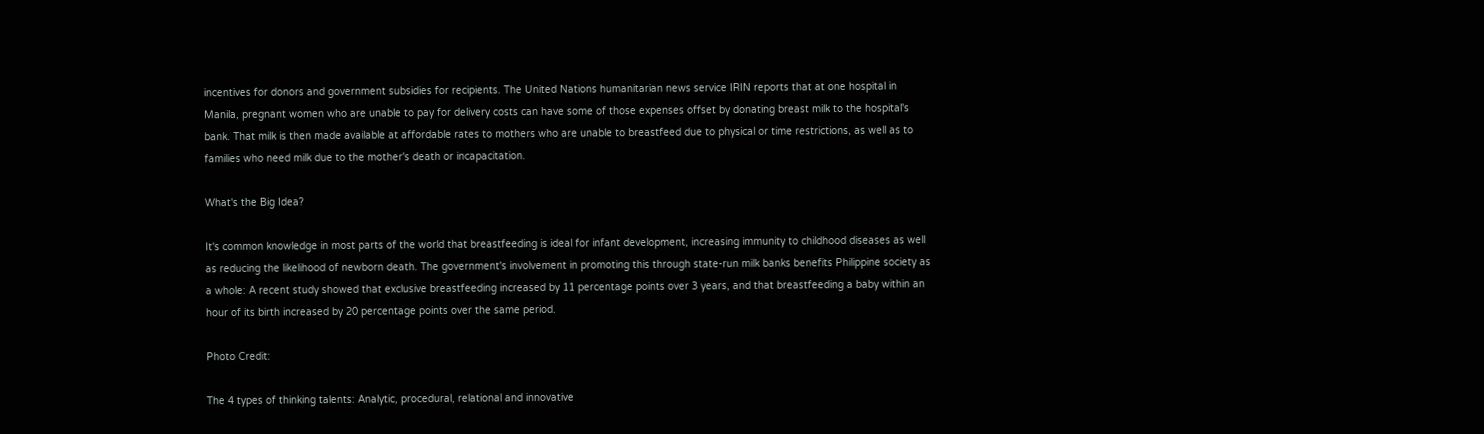incentives for donors and government subsidies for recipients. The United Nations humanitarian news service IRIN reports that at one hospital in Manila, pregnant women who are unable to pay for delivery costs can have some of those expenses offset by donating breast milk to the hospital's bank. That milk is then made available at affordable rates to mothers who are unable to breastfeed due to physical or time restrictions, as well as to families who need milk due to the mother's death or incapacitation.

What's the Big Idea?

It's common knowledge in most parts of the world that breastfeeding is ideal for infant development, increasing immunity to childhood diseases as well as reducing the likelihood of newborn death. The government's involvement in promoting this through state-run milk banks benefits Philippine society as a whole: A recent study showed that exclusive breastfeeding increased by 11 percentage points over 3 years, and that breastfeeding a baby within an hour of its birth increased by 20 percentage points over the same period.

Photo Credit:

The 4 types of thinking talents: Analytic, procedural, relational and innovative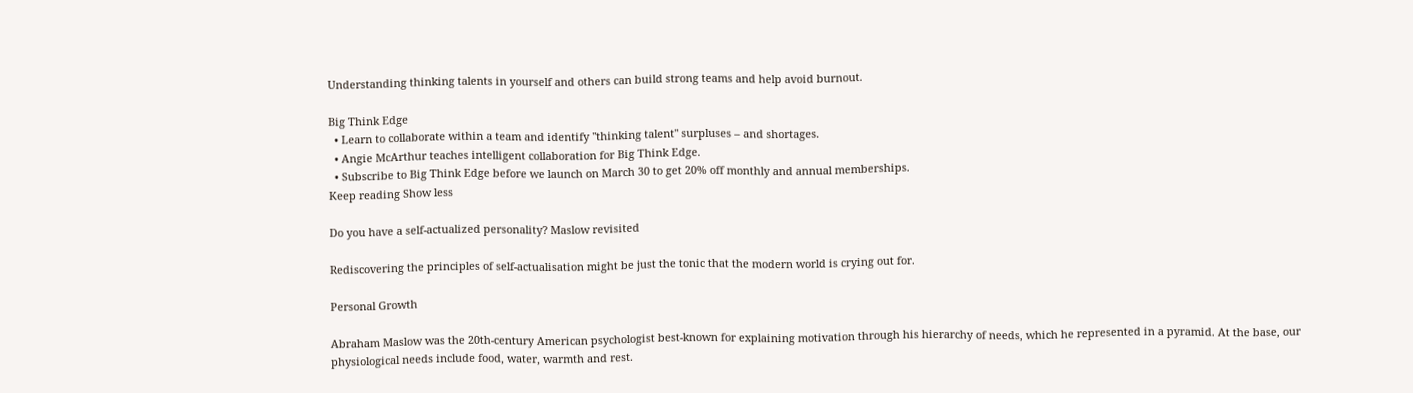Understanding thinking talents in yourself and others can build strong teams and help avoid burnout.

Big Think Edge
  • Learn to collaborate within a team and identify "thinking talent" surpluses – and shortages.
  • Angie McArthur teaches intelligent collaboration for Big Think Edge.
  • Subscribe to Big Think Edge before we launch on March 30 to get 20% off monthly and annual memberships.
Keep reading Show less

Do you have a self-actualized personality? Maslow revisited

Rediscovering the principles of self-actualisation might be just the tonic that the modern world is crying out for.

Personal Growth

Abraham Maslow was the 20th-century American psychologist best-known for explaining motivation through his hierarchy of needs, which he represented in a pyramid. At the base, our physiological needs include food, water, warmth and rest.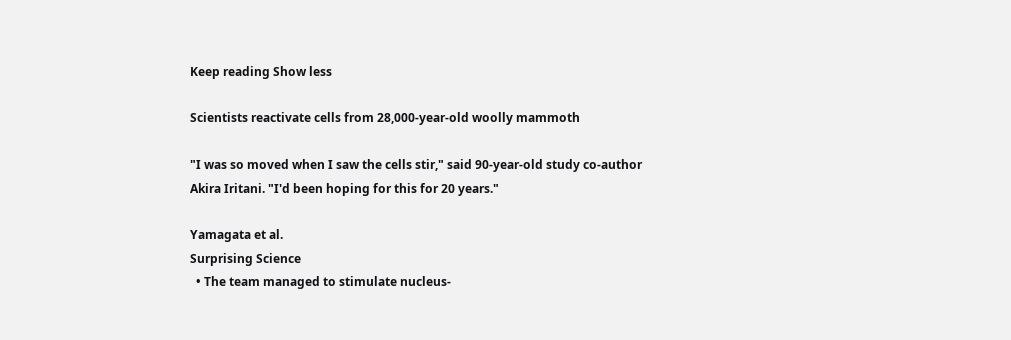Keep reading Show less

Scientists reactivate cells from 28,000-year-old woolly mammoth

"I was so moved when I saw the cells stir," said 90-year-old study co-author Akira Iritani. "I'd been hoping for this for 20 years."

Yamagata et al.
Surprising Science
  • The team managed to stimulate nucleus-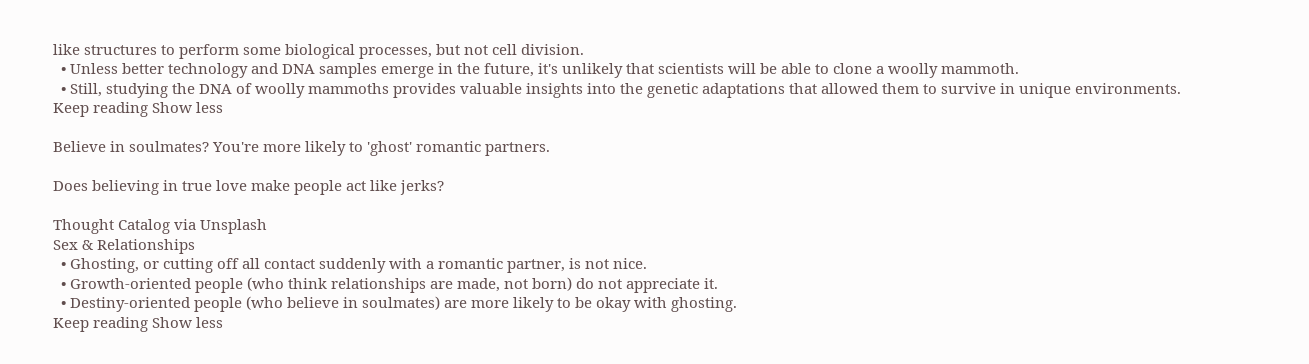like structures to perform some biological processes, but not cell division.
  • Unless better technology and DNA samples emerge in the future, it's unlikely that scientists will be able to clone a woolly mammoth.
  • Still, studying the DNA of woolly mammoths provides valuable insights into the genetic adaptations that allowed them to survive in unique environments.
Keep reading Show less

Believe in soulmates? You're more likely to 'ghost' romantic partners.

Does believing in true love make people act like jerks?

Thought Catalog via Unsplash
Sex & Relationships
  • Ghosting, or cutting off all contact suddenly with a romantic partner, is not nice.
  • Growth-oriented people (who think relationships are made, not born) do not appreciate it.
  • Destiny-oriented people (who believe in soulmates) are more likely to be okay with ghosting.
Keep reading Show less